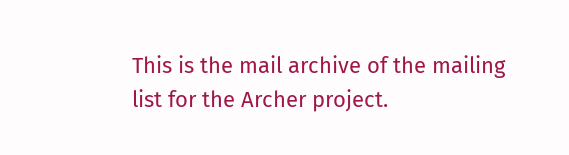This is the mail archive of the mailing list for the Archer project.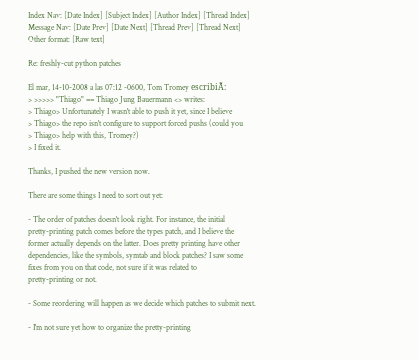Index Nav: [Date Index] [Subject Index] [Author Index] [Thread Index]
Message Nav: [Date Prev] [Date Next] [Thread Prev] [Thread Next]
Other format: [Raw text]

Re: freshly-cut python patches

El mar, 14-10-2008 a las 07:12 -0600, Tom Tromey escribiÃ:
> >>>>> "Thiago" == Thiago Jung Bauermann <> writes:
> Thiago> Unfortunately I wasn't able to push it yet, since I believe
> Thiago> the repo isn't configure to support forced pushs (could you
> Thiago> help with this, Tromey?)
> I fixed it.

Thanks, I pushed the new version now.

There are some things I need to sort out yet:

- The order of patches doesn't look right. For instance, the initial
pretty-printing patch comes before the types patch, and I believe the
former actually depends on the latter. Does pretty printing have other
dependencies, like the symbols, symtab and block patches? I saw some
fixes from you on that code, not sure if it was related to
pretty-printing or not.

- Some reordering will happen as we decide which patches to submit next.

- I'm not sure yet how to organize the pretty-printing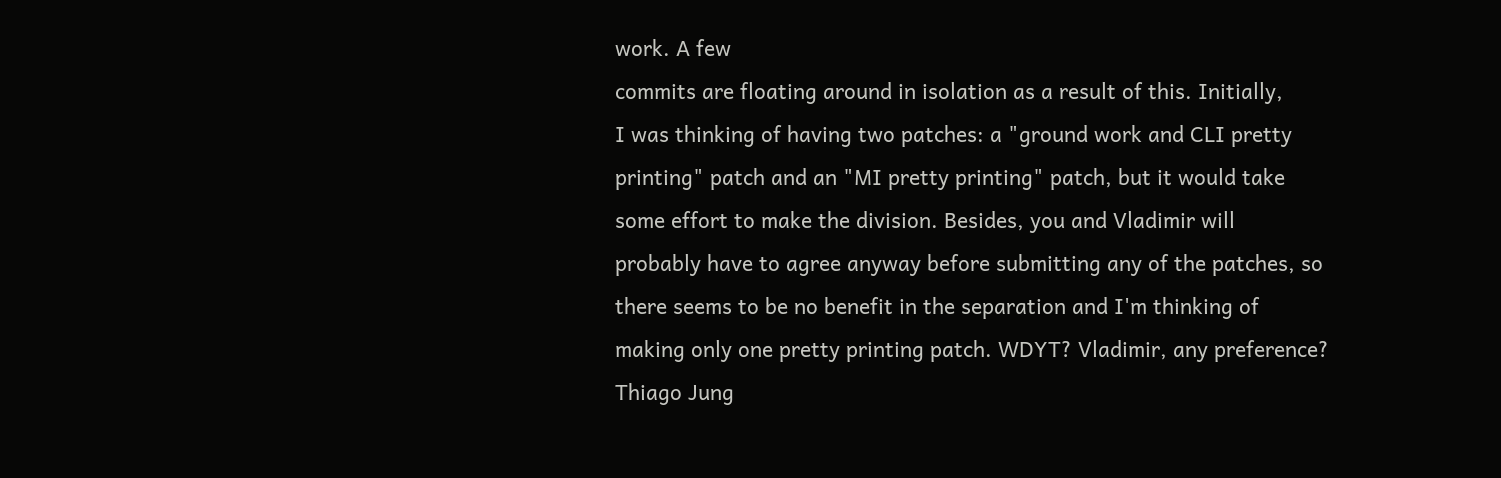work. A few
commits are floating around in isolation as a result of this. Initially,
I was thinking of having two patches: a "ground work and CLI pretty
printing" patch and an "MI pretty printing" patch, but it would take
some effort to make the division. Besides, you and Vladimir will
probably have to agree anyway before submitting any of the patches, so
there seems to be no benefit in the separation and I'm thinking of
making only one pretty printing patch. WDYT? Vladimir, any preference?
Thiago Jung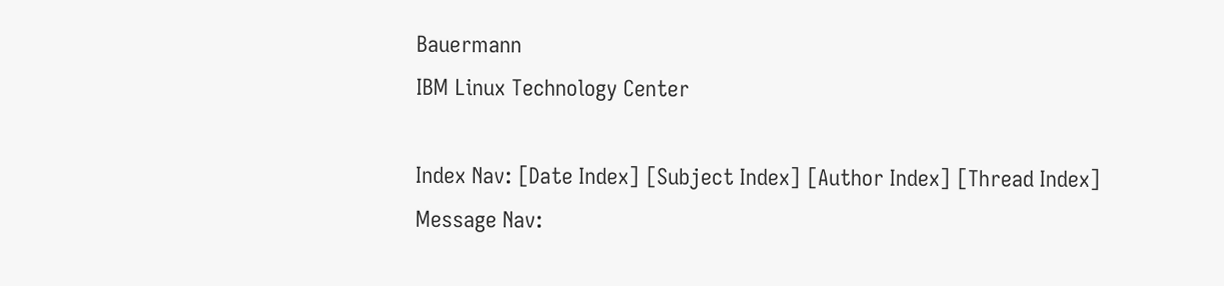Bauermann
IBM Linux Technology Center

Index Nav: [Date Index] [Subject Index] [Author Index] [Thread Index]
Message Nav: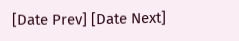[Date Prev] [Date Next]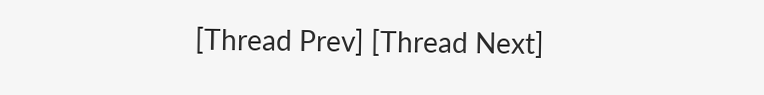[Thread Prev] [Thread Next]